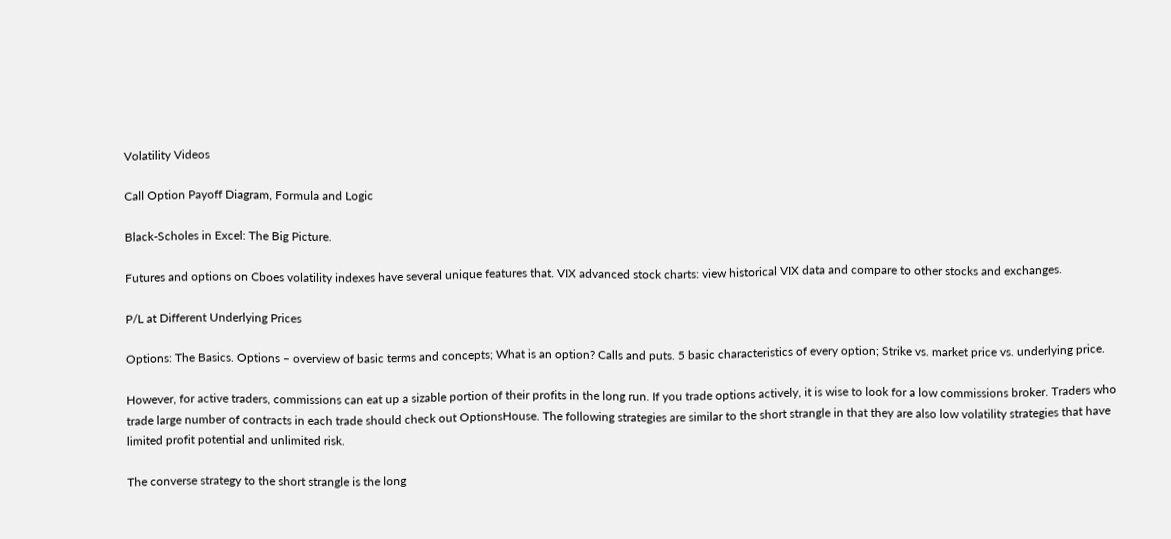Volatility Videos

Call Option Payoff Diagram, Formula and Logic

Black-Scholes in Excel: The Big Picture.

Futures and options on Cboes volatility indexes have several unique features that. VIX advanced stock charts: view historical VIX data and compare to other stocks and exchanges.

P/L at Different Underlying Prices

Options: The Basics. Options – overview of basic terms and concepts; What is an option? Calls and puts. 5 basic characteristics of every option; Strike vs. market price vs. underlying price.

However, for active traders, commissions can eat up a sizable portion of their profits in the long run. If you trade options actively, it is wise to look for a low commissions broker. Traders who trade large number of contracts in each trade should check out OptionsHouse. The following strategies are similar to the short strangle in that they are also low volatility strategies that have limited profit potential and unlimited risk.

The converse strategy to the short strangle is the long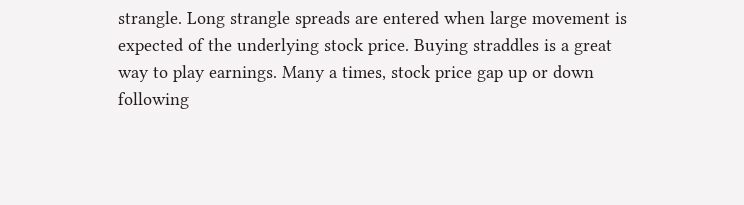strangle. Long strangle spreads are entered when large movement is expected of the underlying stock price. Buying straddles is a great way to play earnings. Many a times, stock price gap up or down following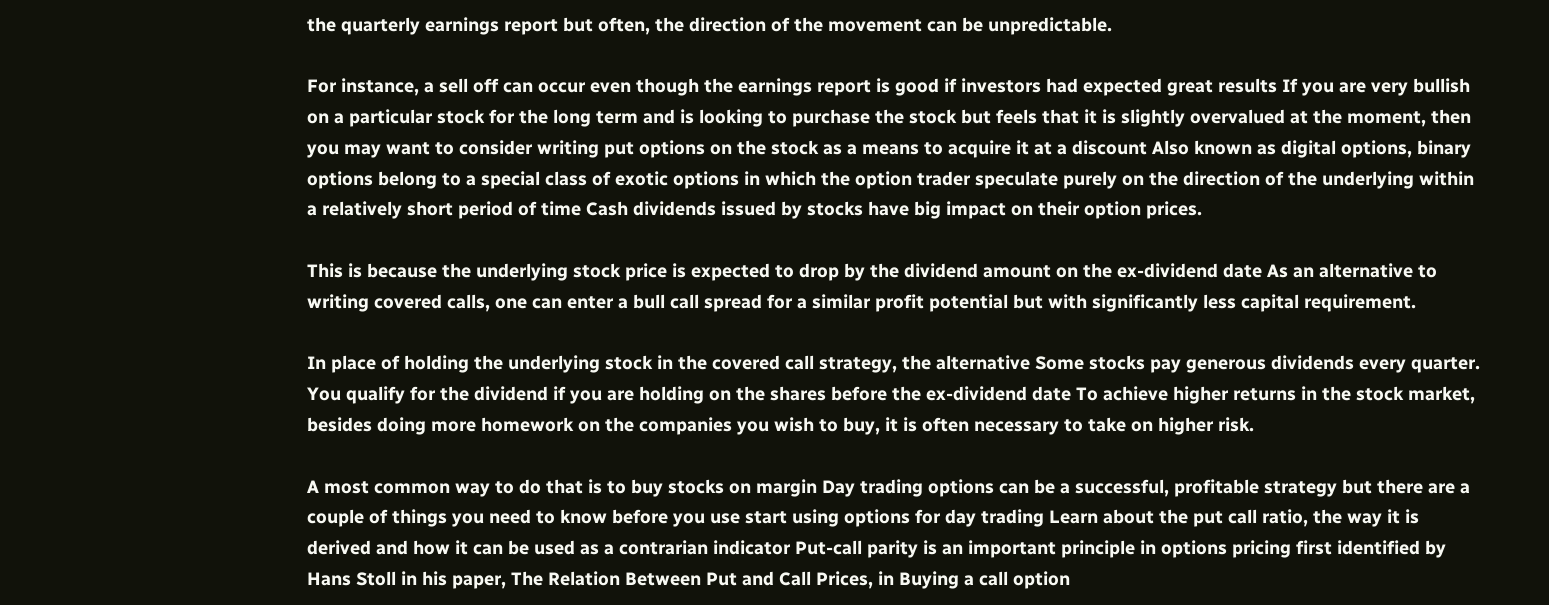the quarterly earnings report but often, the direction of the movement can be unpredictable.

For instance, a sell off can occur even though the earnings report is good if investors had expected great results If you are very bullish on a particular stock for the long term and is looking to purchase the stock but feels that it is slightly overvalued at the moment, then you may want to consider writing put options on the stock as a means to acquire it at a discount Also known as digital options, binary options belong to a special class of exotic options in which the option trader speculate purely on the direction of the underlying within a relatively short period of time Cash dividends issued by stocks have big impact on their option prices.

This is because the underlying stock price is expected to drop by the dividend amount on the ex-dividend date As an alternative to writing covered calls, one can enter a bull call spread for a similar profit potential but with significantly less capital requirement.

In place of holding the underlying stock in the covered call strategy, the alternative Some stocks pay generous dividends every quarter. You qualify for the dividend if you are holding on the shares before the ex-dividend date To achieve higher returns in the stock market, besides doing more homework on the companies you wish to buy, it is often necessary to take on higher risk.

A most common way to do that is to buy stocks on margin Day trading options can be a successful, profitable strategy but there are a couple of things you need to know before you use start using options for day trading Learn about the put call ratio, the way it is derived and how it can be used as a contrarian indicator Put-call parity is an important principle in options pricing first identified by Hans Stoll in his paper, The Relation Between Put and Call Prices, in Buying a call option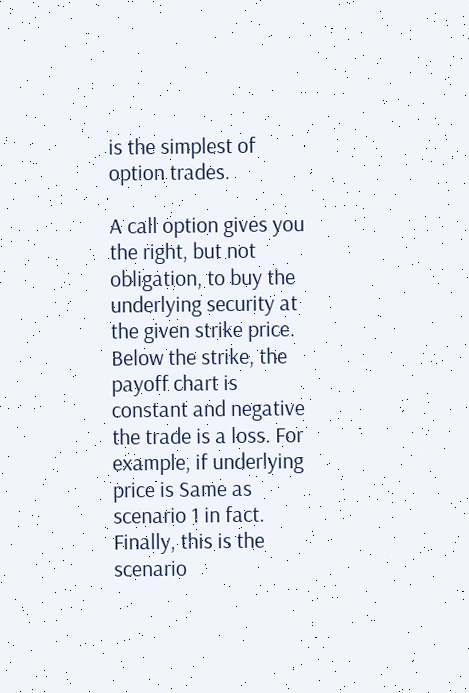is the simplest of option trades.

A call option gives you the right, but not obligation, to buy the underlying security at the given strike price. Below the strike, the payoff chart is constant and negative the trade is a loss. For example, if underlying price is Same as scenario 1 in fact. Finally, this is the scenario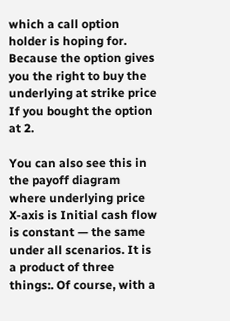which a call option holder is hoping for. Because the option gives you the right to buy the underlying at strike price If you bought the option at 2.

You can also see this in the payoff diagram where underlying price X-axis is Initial cash flow is constant — the same under all scenarios. It is a product of three things:. Of course, with a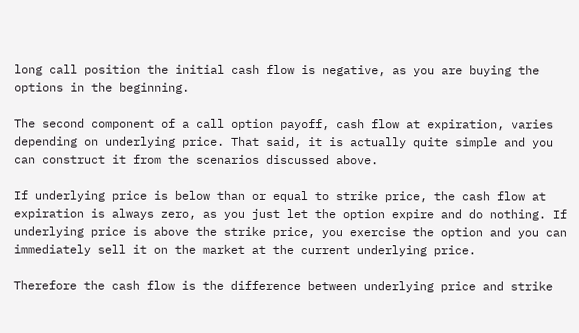long call position the initial cash flow is negative, as you are buying the options in the beginning.

The second component of a call option payoff, cash flow at expiration, varies depending on underlying price. That said, it is actually quite simple and you can construct it from the scenarios discussed above.

If underlying price is below than or equal to strike price, the cash flow at expiration is always zero, as you just let the option expire and do nothing. If underlying price is above the strike price, you exercise the option and you can immediately sell it on the market at the current underlying price.

Therefore the cash flow is the difference between underlying price and strike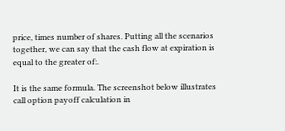price, times number of shares. Putting all the scenarios together, we can say that the cash flow at expiration is equal to the greater of:.

It is the same formula. The screenshot below illustrates call option payoff calculation in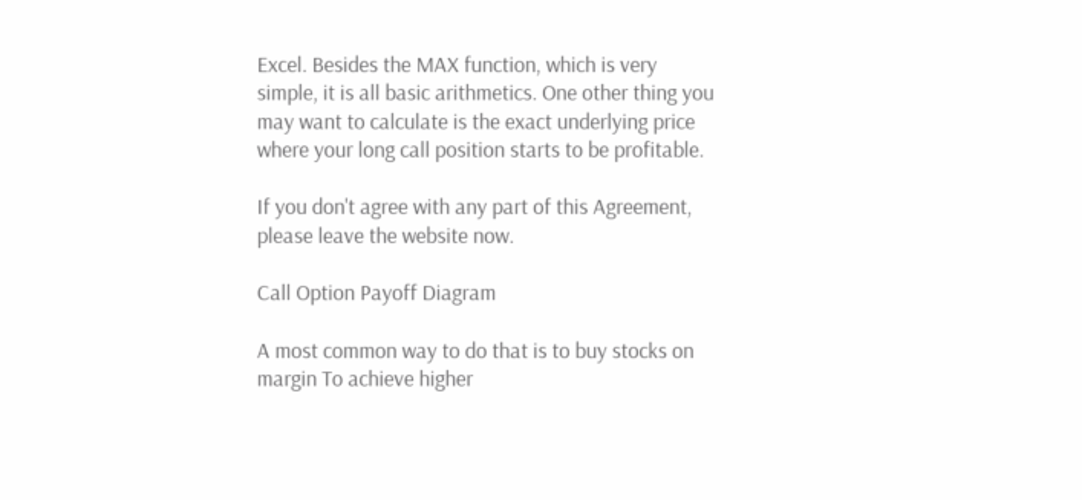Excel. Besides the MAX function, which is very simple, it is all basic arithmetics. One other thing you may want to calculate is the exact underlying price where your long call position starts to be profitable.

If you don't agree with any part of this Agreement, please leave the website now.

Call Option Payoff Diagram

A most common way to do that is to buy stocks on margin To achieve higher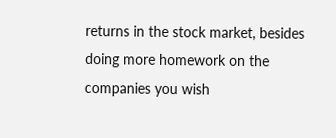returns in the stock market, besides doing more homework on the companies you wish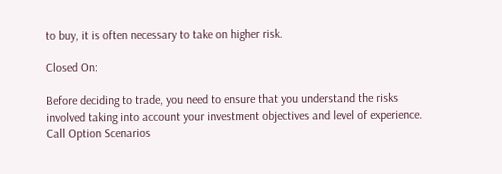to buy, it is often necessary to take on higher risk.

Closed On:

Before deciding to trade, you need to ensure that you understand the risks involved taking into account your investment objectives and level of experience. Call Option Scenarios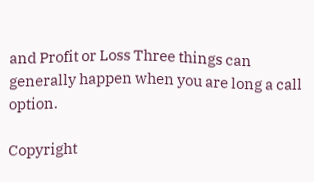and Profit or Loss Three things can generally happen when you are long a call option.

Copyright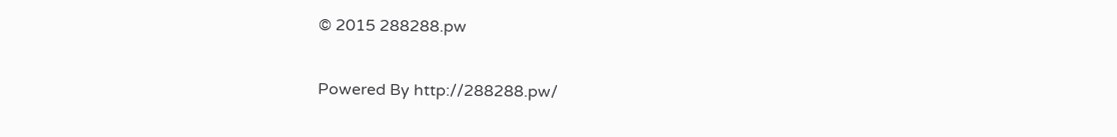© 2015 288288.pw

Powered By http://288288.pw/